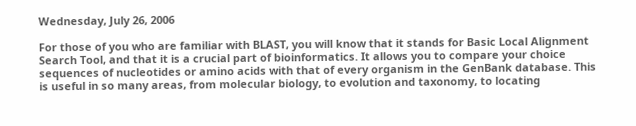Wednesday, July 26, 2006

For those of you who are familiar with BLAST, you will know that it stands for Basic Local Alignment Search Tool, and that it is a crucial part of bioinformatics. It allows you to compare your choice sequences of nucleotides or amino acids with that of every organism in the GenBank database. This is useful in so many areas, from molecular biology, to evolution and taxonomy, to locating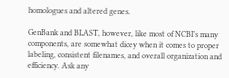homologues and altered genes.

GenBank and BLAST, however, like most of NCBI’s many components, are somewhat dicey when it comes to proper labeling, consistent filenames, and overall organization and efficiency. Ask any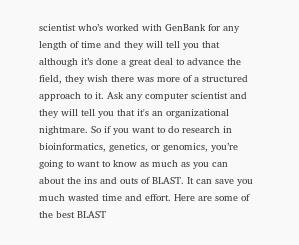scientist who’s worked with GenBank for any length of time and they will tell you that although it’s done a great deal to advance the field, they wish there was more of a structured approach to it. Ask any computer scientist and they will tell you that it's an organizational nightmare. So if you want to do research in bioinformatics, genetics, or genomics, you’re going to want to know as much as you can about the ins and outs of BLAST. It can save you much wasted time and effort. Here are some of the best BLAST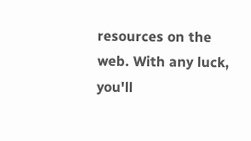resources on the web. With any luck, you'll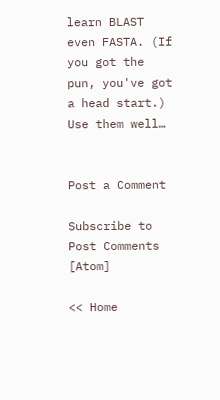learn BLAST even FASTA. (If you got the pun, you've got a head start.) Use them well…


Post a Comment

Subscribe to Post Comments [Atom]

<< Home